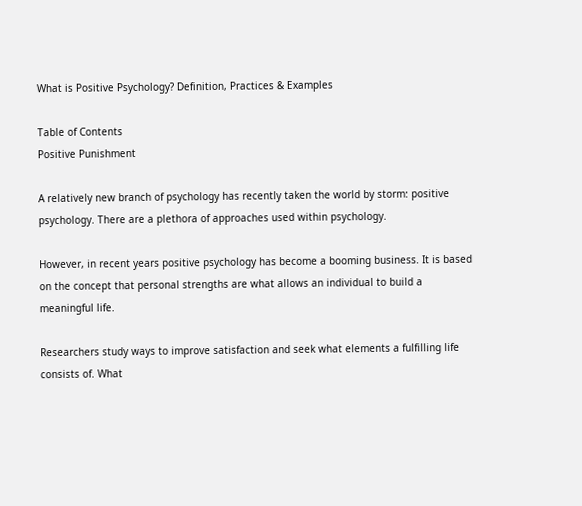What is Positive Psychology? Definition, Practices & Examples

Table of Contents
Positive Punishment

A relatively new branch of psychology has recently taken the world by storm: positive psychology. There are a plethora of approaches used within psychology.

However, in recent years positive psychology has become a booming business. It is based on the concept that personal strengths are what allows an individual to build a meaningful life.

Researchers study ways to improve satisfaction and seek what elements a fulfilling life consists of. What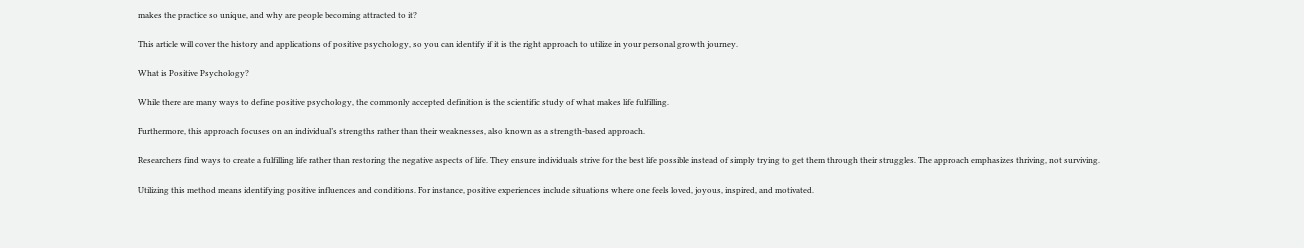makes the practice so unique, and why are people becoming attracted to it?

This article will cover the history and applications of positive psychology, so you can identify if it is the right approach to utilize in your personal growth journey.

What is Positive Psychology?

While there are many ways to define positive psychology, the commonly accepted definition is the scientific study of what makes life fulfilling.

Furthermore, this approach focuses on an individual’s strengths rather than their weaknesses, also known as a strength-based approach.

Researchers find ways to create a fulfilling life rather than restoring the negative aspects of life. They ensure individuals strive for the best life possible instead of simply trying to get them through their struggles. The approach emphasizes thriving, not surviving.

Utilizing this method means identifying positive influences and conditions. For instance, positive experiences include situations where one feels loved, joyous, inspired, and motivated.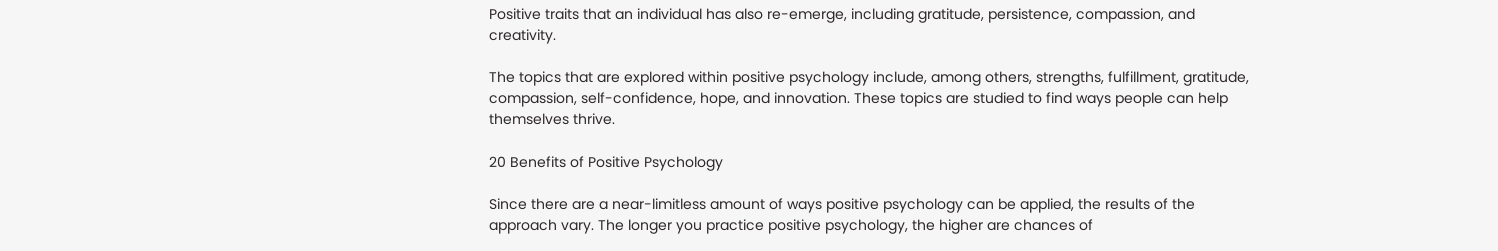Positive traits that an individual has also re-emerge, including gratitude, persistence, compassion, and creativity.

The topics that are explored within positive psychology include, among others, strengths, fulfillment, gratitude, compassion, self-confidence, hope, and innovation. These topics are studied to find ways people can help themselves thrive.

20 Benefits of Positive Psychology

Since there are a near-limitless amount of ways positive psychology can be applied, the results of the approach vary. The longer you practice positive psychology, the higher are chances of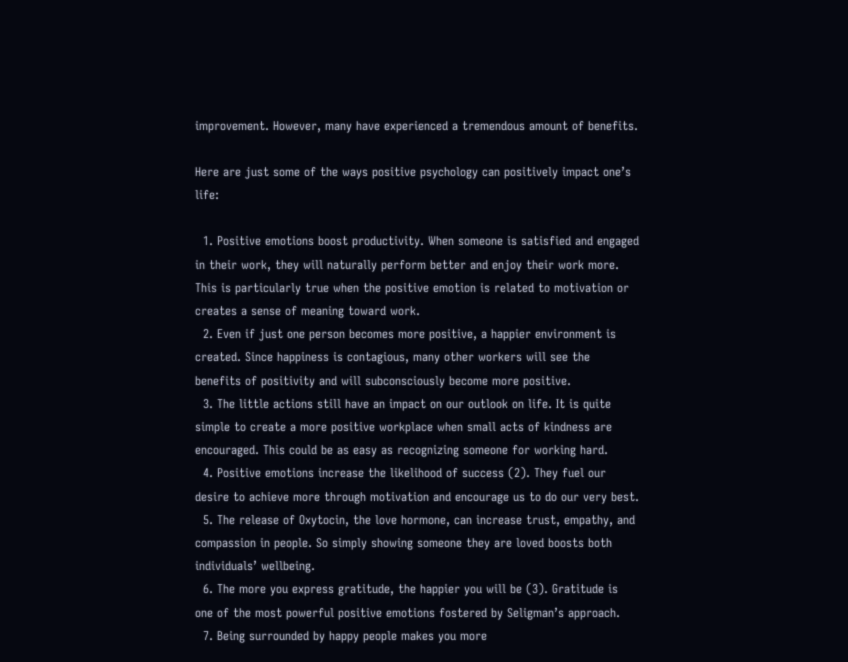improvement. However, many have experienced a tremendous amount of benefits.

Here are just some of the ways positive psychology can positively impact one’s life:

  1. Positive emotions boost productivity. When someone is satisfied and engaged in their work, they will naturally perform better and enjoy their work more. This is particularly true when the positive emotion is related to motivation or creates a sense of meaning toward work.
  2. Even if just one person becomes more positive, a happier environment is created. Since happiness is contagious, many other workers will see the benefits of positivity and will subconsciously become more positive.
  3. The little actions still have an impact on our outlook on life. It is quite simple to create a more positive workplace when small acts of kindness are encouraged. This could be as easy as recognizing someone for working hard.
  4. Positive emotions increase the likelihood of success (2). They fuel our desire to achieve more through motivation and encourage us to do our very best.
  5. The release of Oxytocin, the love hormone, can increase trust, empathy, and compassion in people. So simply showing someone they are loved boosts both individuals’ wellbeing.
  6. The more you express gratitude, the happier you will be (3). Gratitude is one of the most powerful positive emotions fostered by Seligman’s approach.
  7. Being surrounded by happy people makes you more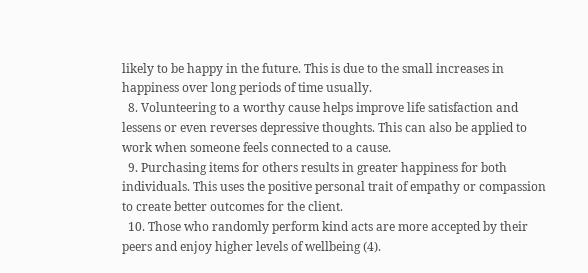likely to be happy in the future. This is due to the small increases in happiness over long periods of time usually.
  8. Volunteering to a worthy cause helps improve life satisfaction and lessens or even reverses depressive thoughts. This can also be applied to work when someone feels connected to a cause.
  9. Purchasing items for others results in greater happiness for both individuals. This uses the positive personal trait of empathy or compassion to create better outcomes for the client.
  10. Those who randomly perform kind acts are more accepted by their peers and enjoy higher levels of wellbeing (4).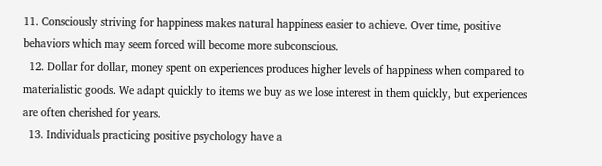11. Consciously striving for happiness makes natural happiness easier to achieve. Over time, positive behaviors which may seem forced will become more subconscious.
  12. Dollar for dollar, money spent on experiences produces higher levels of happiness when compared to materialistic goods. We adapt quickly to items we buy as we lose interest in them quickly, but experiences are often cherished for years.
  13. Individuals practicing positive psychology have a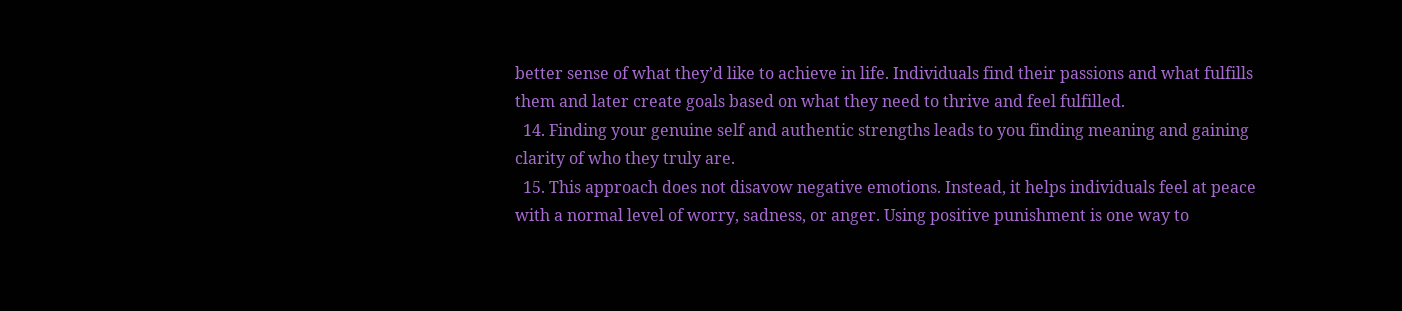better sense of what they’d like to achieve in life. Individuals find their passions and what fulfills them and later create goals based on what they need to thrive and feel fulfilled.
  14. Finding your genuine self and authentic strengths leads to you finding meaning and gaining clarity of who they truly are.
  15. This approach does not disavow negative emotions. Instead, it helps individuals feel at peace with a normal level of worry, sadness, or anger. Using positive punishment is one way to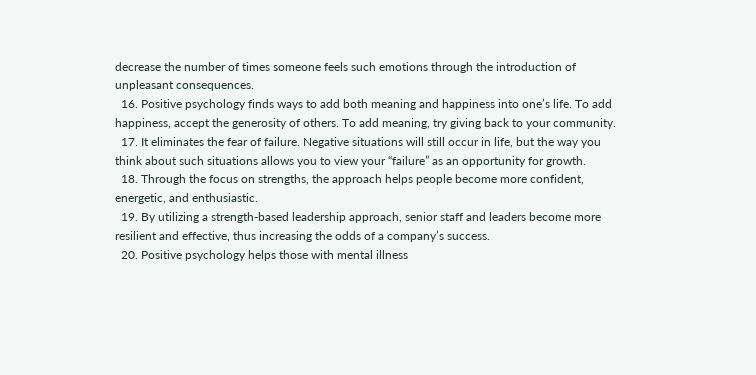decrease the number of times someone feels such emotions through the introduction of unpleasant consequences.
  16. Positive psychology finds ways to add both meaning and happiness into one’s life. To add happiness, accept the generosity of others. To add meaning, try giving back to your community.
  17. It eliminates the fear of failure. Negative situations will still occur in life, but the way you think about such situations allows you to view your “failure” as an opportunity for growth.
  18. Through the focus on strengths, the approach helps people become more confident, energetic, and enthusiastic.
  19. By utilizing a strength-based leadership approach, senior staff and leaders become more resilient and effective, thus increasing the odds of a company’s success.
  20. Positive psychology helps those with mental illness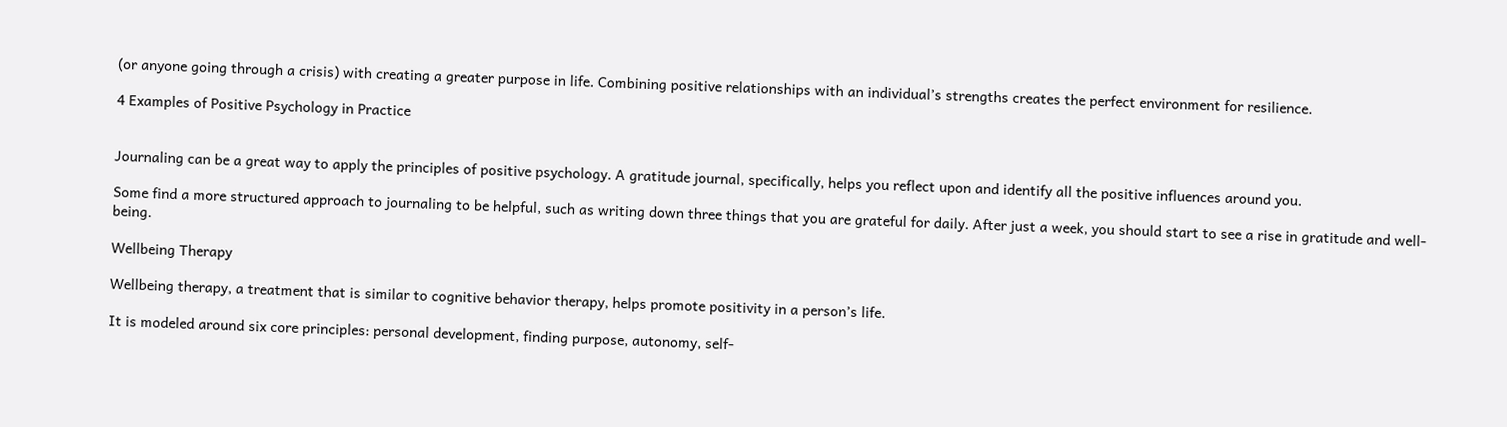(or anyone going through a crisis) with creating a greater purpose in life. Combining positive relationships with an individual’s strengths creates the perfect environment for resilience.

4 Examples of Positive Psychology in Practice


Journaling can be a great way to apply the principles of positive psychology. A gratitude journal, specifically, helps you reflect upon and identify all the positive influences around you.

Some find a more structured approach to journaling to be helpful, such as writing down three things that you are grateful for daily. After just a week, you should start to see a rise in gratitude and well-being.

Wellbeing Therapy

Wellbeing therapy, a treatment that is similar to cognitive behavior therapy, helps promote positivity in a person’s life.

It is modeled around six core principles: personal development, finding purpose, autonomy, self-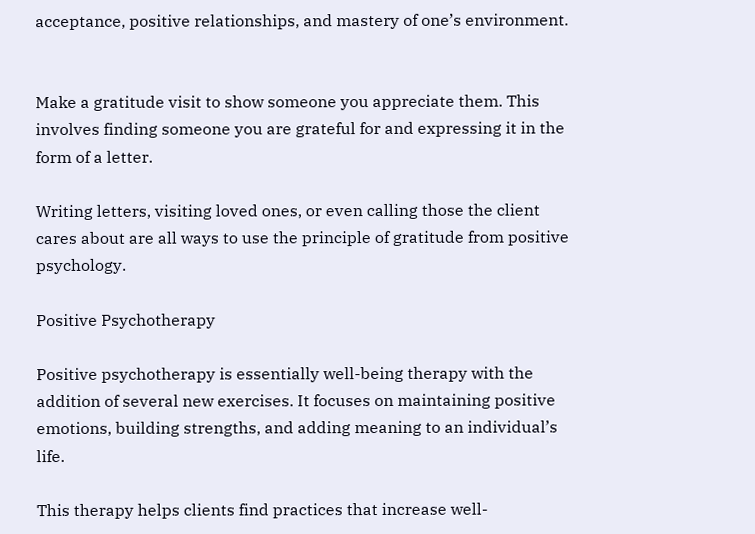acceptance, positive relationships, and mastery of one’s environment.


Make a gratitude visit to show someone you appreciate them. This involves finding someone you are grateful for and expressing it in the form of a letter.

Writing letters, visiting loved ones, or even calling those the client cares about are all ways to use the principle of gratitude from positive psychology.

Positive Psychotherapy

Positive psychotherapy is essentially well-being therapy with the addition of several new exercises. It focuses on maintaining positive emotions, building strengths, and adding meaning to an individual’s life.

This therapy helps clients find practices that increase well-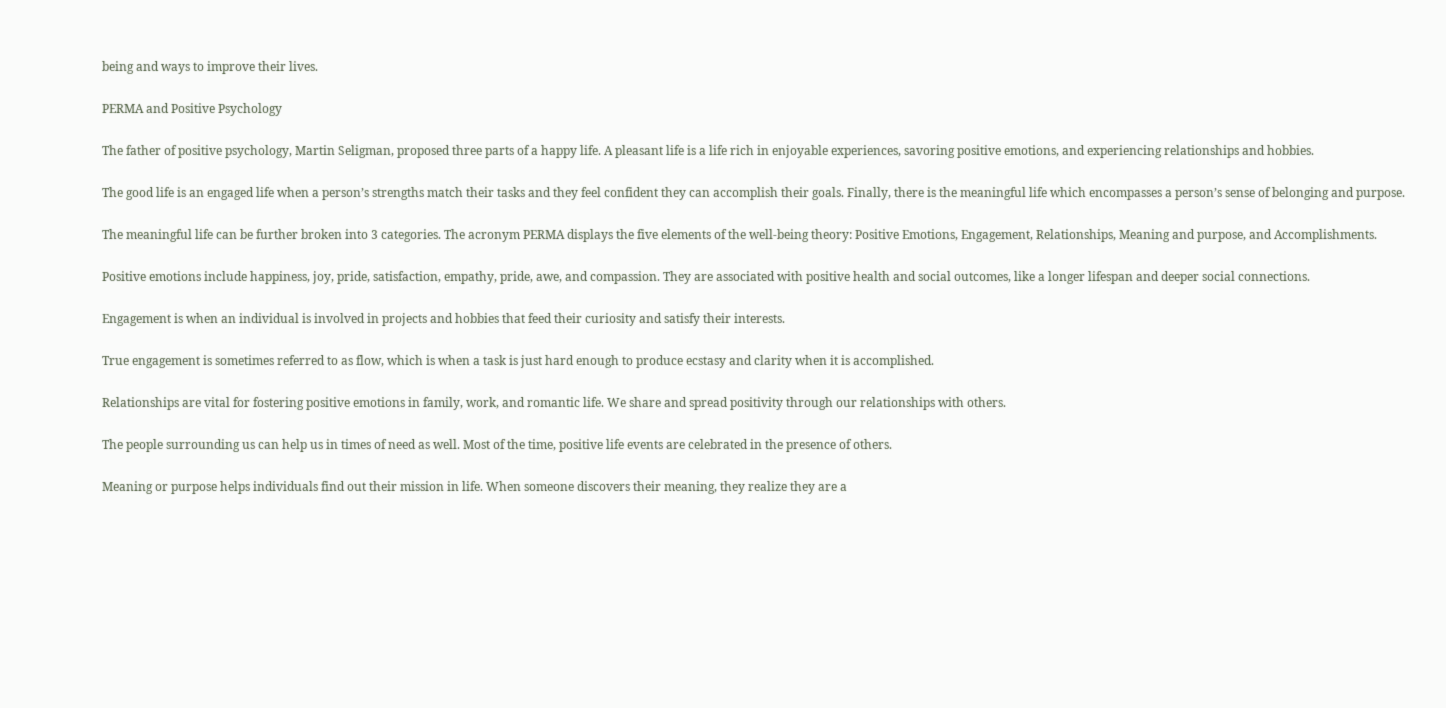being and ways to improve their lives.

PERMA and Positive Psychology

The father of positive psychology, Martin Seligman, proposed three parts of a happy life. A pleasant life is a life rich in enjoyable experiences, savoring positive emotions, and experiencing relationships and hobbies.

The good life is an engaged life when a person’s strengths match their tasks and they feel confident they can accomplish their goals. Finally, there is the meaningful life which encompasses a person’s sense of belonging and purpose.

The meaningful life can be further broken into 3 categories. The acronym PERMA displays the five elements of the well-being theory: Positive Emotions, Engagement, Relationships, Meaning and purpose, and Accomplishments.

Positive emotions include happiness, joy, pride, satisfaction, empathy, pride, awe, and compassion. They are associated with positive health and social outcomes, like a longer lifespan and deeper social connections.

Engagement is when an individual is involved in projects and hobbies that feed their curiosity and satisfy their interests.

True engagement is sometimes referred to as flow, which is when a task is just hard enough to produce ecstasy and clarity when it is accomplished.

Relationships are vital for fostering positive emotions in family, work, and romantic life. We share and spread positivity through our relationships with others.

The people surrounding us can help us in times of need as well. Most of the time, positive life events are celebrated in the presence of others.

Meaning or purpose helps individuals find out their mission in life. When someone discovers their meaning, they realize they are a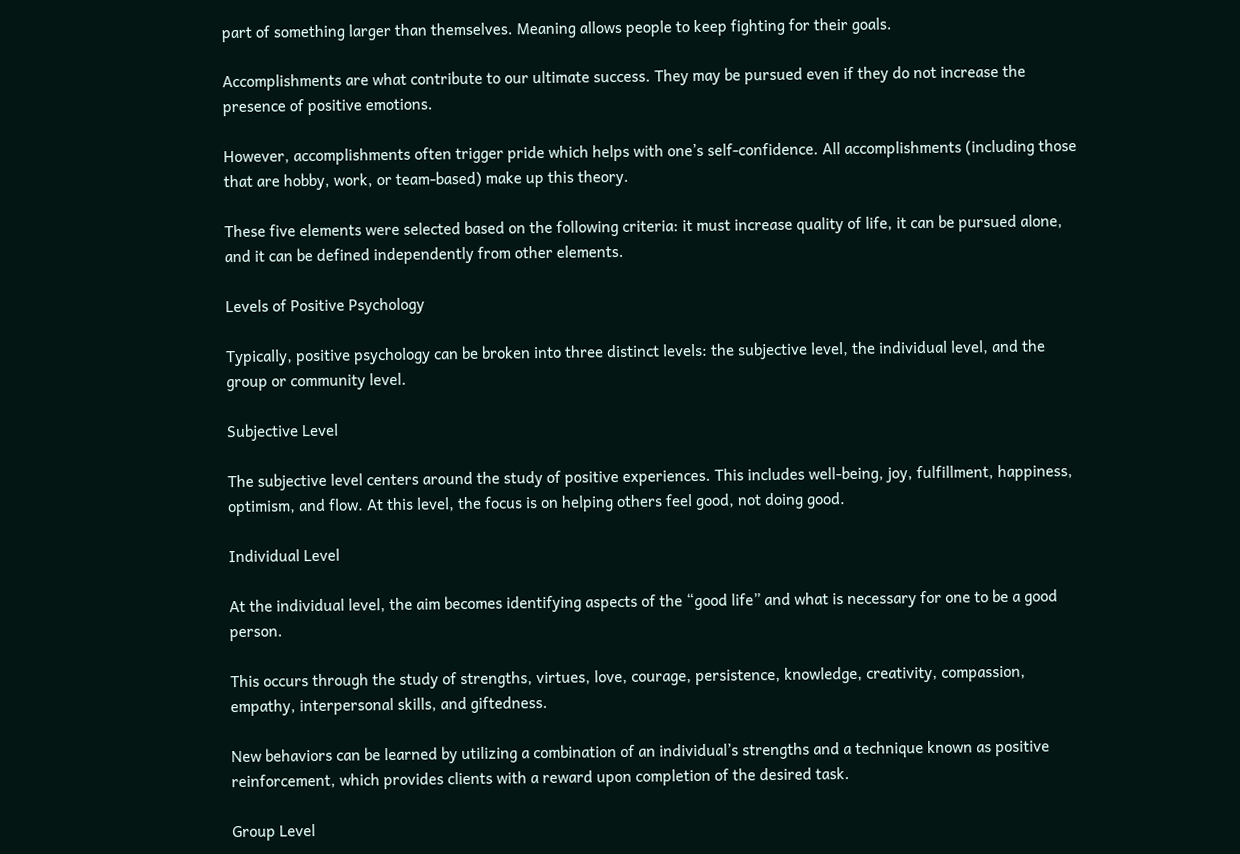part of something larger than themselves. Meaning allows people to keep fighting for their goals.

Accomplishments are what contribute to our ultimate success. They may be pursued even if they do not increase the presence of positive emotions.

However, accomplishments often trigger pride which helps with one’s self-confidence. All accomplishments (including those that are hobby, work, or team-based) make up this theory.

These five elements were selected based on the following criteria: it must increase quality of life, it can be pursued alone, and it can be defined independently from other elements.

Levels of Positive Psychology

Typically, positive psychology can be broken into three distinct levels: the subjective level, the individual level, and the group or community level.

Subjective Level

The subjective level centers around the study of positive experiences. This includes well-being, joy, fulfillment, happiness, optimism, and flow. At this level, the focus is on helping others feel good, not doing good.

Individual Level

At the individual level, the aim becomes identifying aspects of the “good life” and what is necessary for one to be a good person.

This occurs through the study of strengths, virtues, love, courage, persistence, knowledge, creativity, compassion, empathy, interpersonal skills, and giftedness.

New behaviors can be learned by utilizing a combination of an individual’s strengths and a technique known as positive reinforcement, which provides clients with a reward upon completion of the desired task.

Group Level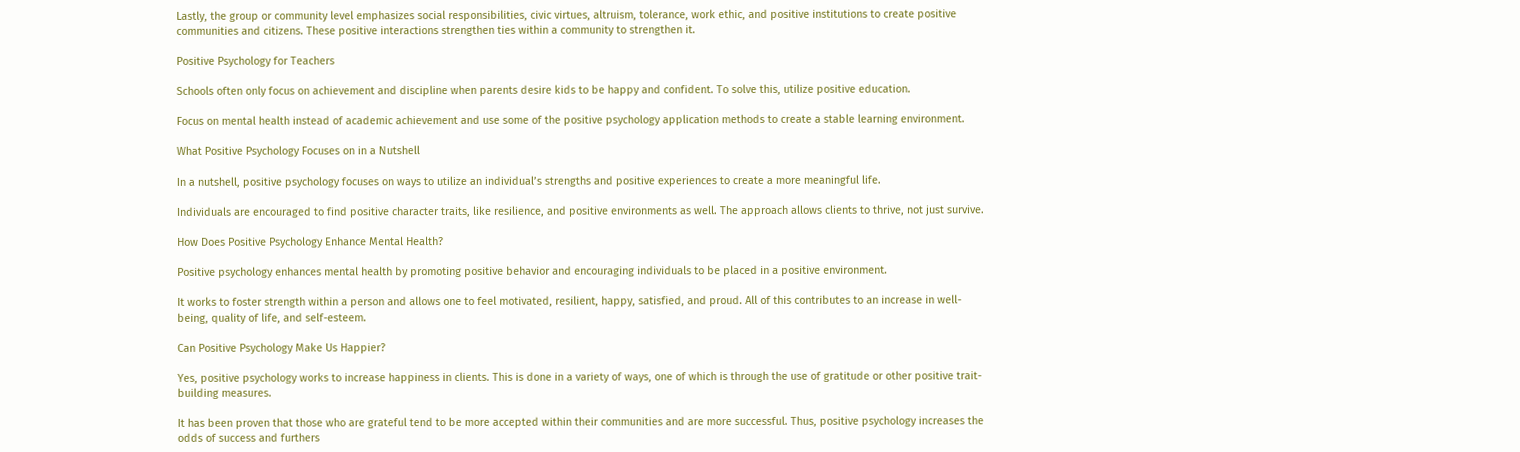Lastly, the group or community level emphasizes social responsibilities, civic virtues, altruism, tolerance, work ethic, and positive institutions to create positive communities and citizens. These positive interactions strengthen ties within a community to strengthen it.

Positive Psychology for Teachers

Schools often only focus on achievement and discipline when parents desire kids to be happy and confident. To solve this, utilize positive education.

Focus on mental health instead of academic achievement and use some of the positive psychology application methods to create a stable learning environment.

What Positive Psychology Focuses on in a Nutshell

In a nutshell, positive psychology focuses on ways to utilize an individual’s strengths and positive experiences to create a more meaningful life.

Individuals are encouraged to find positive character traits, like resilience, and positive environments as well. The approach allows clients to thrive, not just survive.

How Does Positive Psychology Enhance Mental Health?

Positive psychology enhances mental health by promoting positive behavior and encouraging individuals to be placed in a positive environment.

It works to foster strength within a person and allows one to feel motivated, resilient, happy, satisfied, and proud. All of this contributes to an increase in well-being, quality of life, and self-esteem.

Can Positive Psychology Make Us Happier?

Yes, positive psychology works to increase happiness in clients. This is done in a variety of ways, one of which is through the use of gratitude or other positive trait-building measures.

It has been proven that those who are grateful tend to be more accepted within their communities and are more successful. Thus, positive psychology increases the odds of success and furthers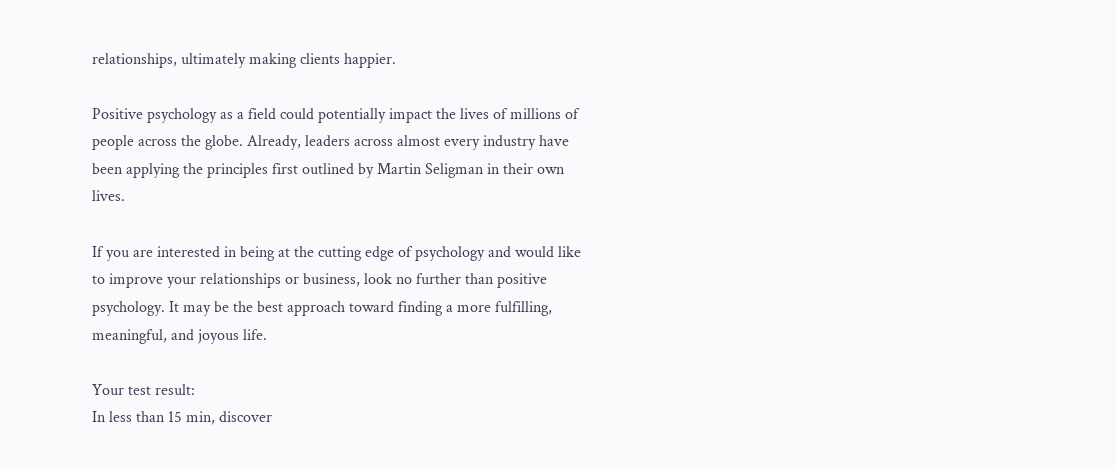relationships, ultimately making clients happier.

Positive psychology as a field could potentially impact the lives of millions of people across the globe. Already, leaders across almost every industry have been applying the principles first outlined by Martin Seligman in their own lives.

If you are interested in being at the cutting edge of psychology and would like to improve your relationships or business, look no further than positive psychology. It may be the best approach toward finding a more fulfilling, meaningful, and joyous life.

Your test result:
In less than 15 min, discover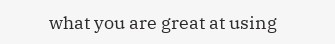what you are great at using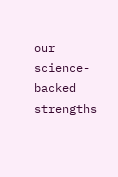our science-backed strengths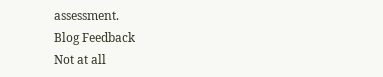assessment.
Blog Feedback
Not at all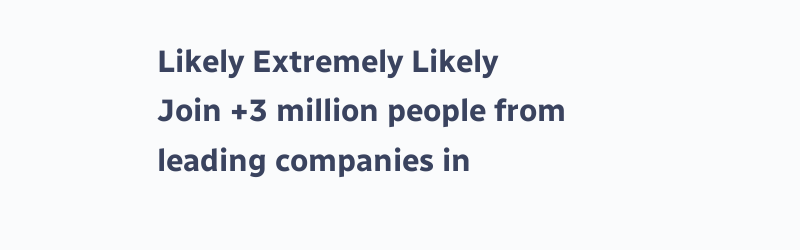Likely Extremely Likely
Join +3 million people from leading companies in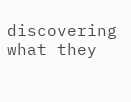discovering what they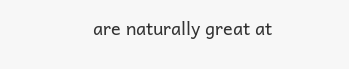are naturally great at